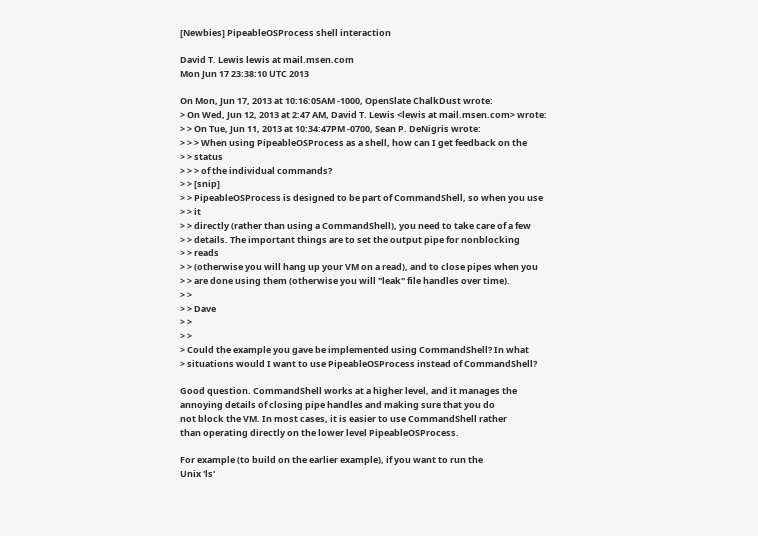[Newbies] PipeableOSProcess shell interaction

David T. Lewis lewis at mail.msen.com
Mon Jun 17 23:38:10 UTC 2013

On Mon, Jun 17, 2013 at 10:16:05AM -1000, OpenSlate ChalkDust wrote:
> On Wed, Jun 12, 2013 at 2:47 AM, David T. Lewis <lewis at mail.msen.com> wrote:
> > On Tue, Jun 11, 2013 at 10:34:47PM -0700, Sean P. DeNigris wrote:
> > > When using PipeableOSProcess as a shell, how can I get feedback on the
> > status
> > > of the individual commands?
> > [snip]
> > PipeableOSProcess is designed to be part of CommandShell, so when you use
> > it
> > directly (rather than using a CommandShell), you need to take care of a few
> > details. The important things are to set the output pipe for nonblocking
> > reads
> > (otherwise you will hang up your VM on a read), and to close pipes when you
> > are done using them (otherwise you will "leak" file handles over time).
> >
> > Dave
> >
> >
> Could the example you gave be implemented using CommandShell? In what
> situations would I want to use PipeableOSProcess instead of CommandShell?

Good question. CommandShell works at a higher level, and it manages the
annoying details of closing pipe handles and making sure that you do
not block the VM. In most cases, it is easier to use CommandShell rather
than operating directly on the lower level PipeableOSProcess.

For example (to build on the earlier example), if you want to run the
Unix 'ls'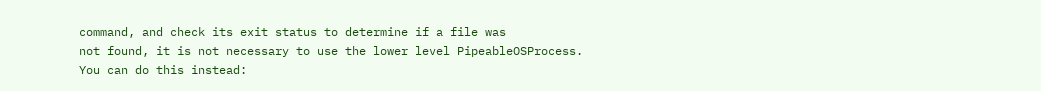command, and check its exit status to determine if a file was
not found, it is not necessary to use the lower level PipeableOSProcess.
You can do this instead: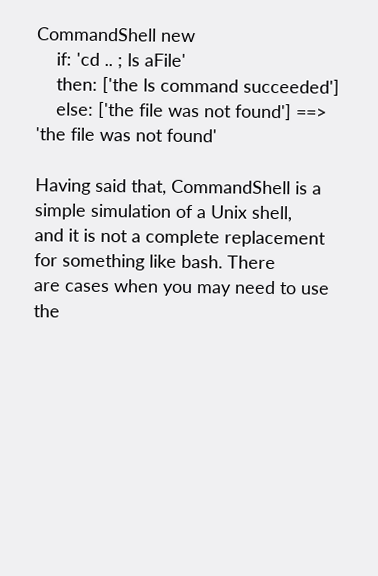CommandShell new
    if: 'cd .. ; ls aFile'
    then: ['the ls command succeeded']
    else: ['the file was not found'] ==> 'the file was not found'

Having said that, CommandShell is a simple simulation of a Unix shell,
and it is not a complete replacement for something like bash. There
are cases when you may need to use the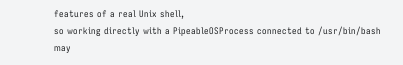features of a real Unix shell,
so working directly with a PipeableOSProcess connected to /usr/bin/bash
may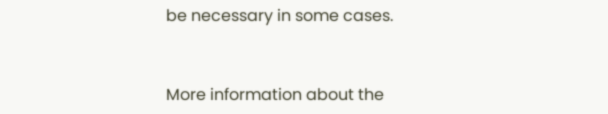be necessary in some cases.


More information about the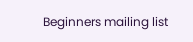Beginners mailing list